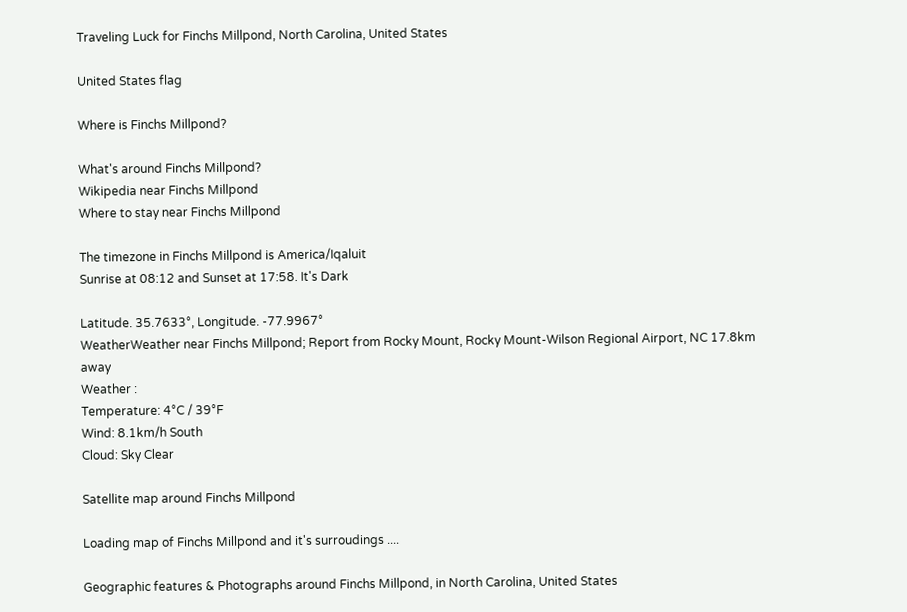Traveling Luck for Finchs Millpond, North Carolina, United States

United States flag

Where is Finchs Millpond?

What's around Finchs Millpond?
Wikipedia near Finchs Millpond
Where to stay near Finchs Millpond

The timezone in Finchs Millpond is America/Iqaluit
Sunrise at 08:12 and Sunset at 17:58. It's Dark

Latitude. 35.7633°, Longitude. -77.9967°
WeatherWeather near Finchs Millpond; Report from Rocky Mount, Rocky Mount-Wilson Regional Airport, NC 17.8km away
Weather :
Temperature: 4°C / 39°F
Wind: 8.1km/h South
Cloud: Sky Clear

Satellite map around Finchs Millpond

Loading map of Finchs Millpond and it's surroudings ....

Geographic features & Photographs around Finchs Millpond, in North Carolina, United States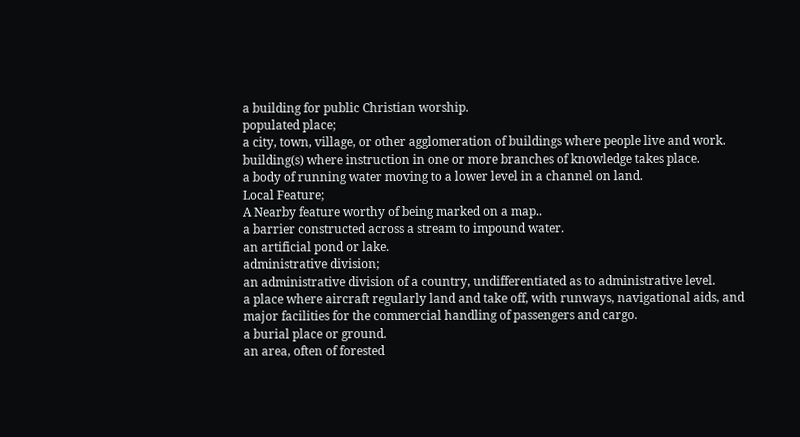a building for public Christian worship.
populated place;
a city, town, village, or other agglomeration of buildings where people live and work.
building(s) where instruction in one or more branches of knowledge takes place.
a body of running water moving to a lower level in a channel on land.
Local Feature;
A Nearby feature worthy of being marked on a map..
a barrier constructed across a stream to impound water.
an artificial pond or lake.
administrative division;
an administrative division of a country, undifferentiated as to administrative level.
a place where aircraft regularly land and take off, with runways, navigational aids, and major facilities for the commercial handling of passengers and cargo.
a burial place or ground.
an area, often of forested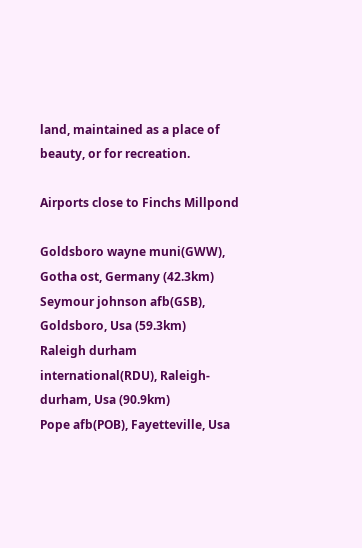land, maintained as a place of beauty, or for recreation.

Airports close to Finchs Millpond

Goldsboro wayne muni(GWW), Gotha ost, Germany (42.3km)
Seymour johnson afb(GSB), Goldsboro, Usa (59.3km)
Raleigh durham international(RDU), Raleigh-durham, Usa (90.9km)
Pope afb(POB), Fayetteville, Usa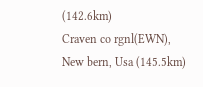(142.6km)
Craven co rgnl(EWN), New bern, Usa (145.5km)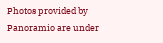Photos provided by Panoramio are under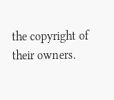the copyright of their owners.